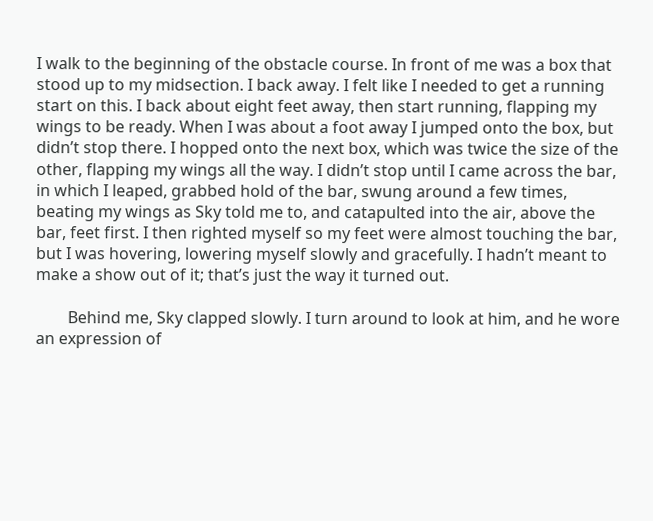I walk to the beginning of the obstacle course. In front of me was a box that stood up to my midsection. I back away. I felt like I needed to get a running start on this. I back about eight feet away, then start running, flapping my wings to be ready. When I was about a foot away I jumped onto the box, but didn’t stop there. I hopped onto the next box, which was twice the size of the other, flapping my wings all the way. I didn’t stop until I came across the bar, in which I leaped, grabbed hold of the bar, swung around a few times, beating my wings as Sky told me to, and catapulted into the air, above the bar, feet first. I then righted myself so my feet were almost touching the bar, but I was hovering, lowering myself slowly and gracefully. I hadn’t meant to make a show out of it; that’s just the way it turned out.

        Behind me, Sky clapped slowly. I turn around to look at him, and he wore an expression of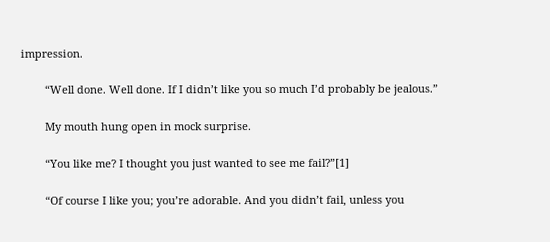impression.

        “Well done. Well done. If I didn’t like you so much I’d probably be jealous.”

        My mouth hung open in mock surprise.

        “You like me? I thought you just wanted to see me fail?”[1]

        “Of course I like you; you’re adorable. And you didn’t fail, unless you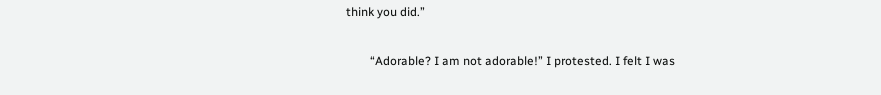think you did.”

        “Adorable? I am not adorable!” I protested. I felt I was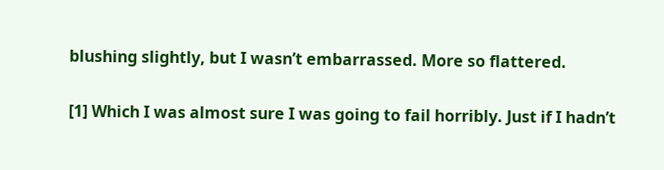blushing slightly, but I wasn’t embarrassed. More so flattered.

[1] Which I was almost sure I was going to fail horribly. Just if I hadn’t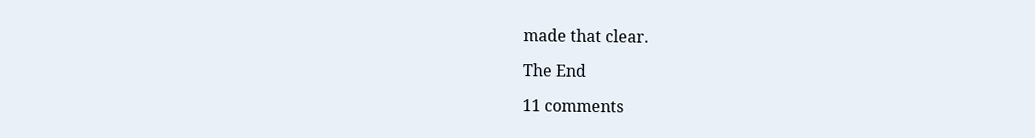made that clear.

The End

11 comments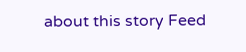about this story Feed